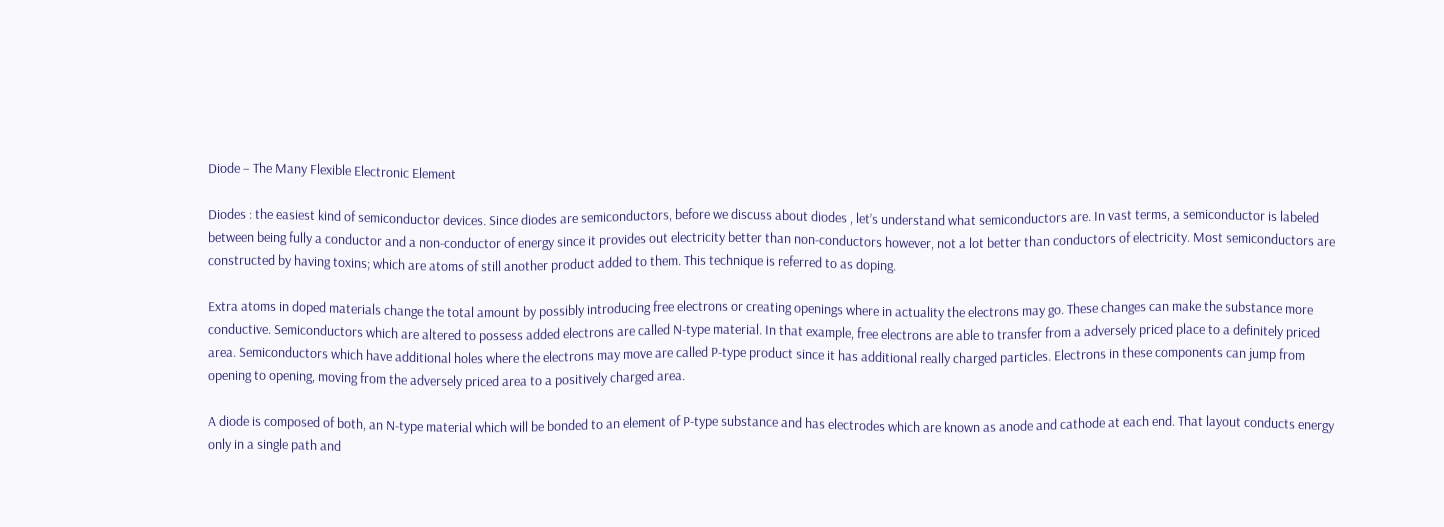Diode – The Many Flexible Electronic Element

Diodes : the easiest kind of semiconductor devices. Since diodes are semiconductors, before we discuss about diodes , let’s understand what semiconductors are. In vast terms, a semiconductor is labeled between being fully a conductor and a non-conductor of energy since it provides out electricity better than non-conductors however, not a lot better than conductors of electricity. Most semiconductors are constructed by having toxins; which are atoms of still another product added to them. This technique is referred to as doping.

Extra atoms in doped materials change the total amount by possibly introducing free electrons or creating openings where in actuality the electrons may go. These changes can make the substance more conductive. Semiconductors which are altered to possess added electrons are called N-type material. In that example, free electrons are able to transfer from a adversely priced place to a definitely priced area. Semiconductors which have additional holes where the electrons may move are called P-type product since it has additional really charged particles. Electrons in these components can jump from opening to opening, moving from the adversely priced area to a positively charged area.

A diode is composed of both, an N-type material which will be bonded to an element of P-type substance and has electrodes which are known as anode and cathode at each end. That layout conducts energy only in a single path and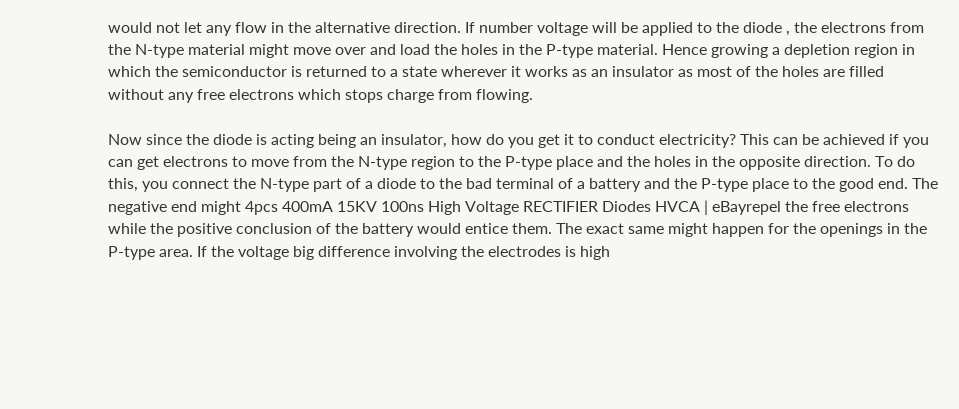would not let any flow in the alternative direction. If number voltage will be applied to the diode , the electrons from the N-type material might move over and load the holes in the P-type material. Hence growing a depletion region in which the semiconductor is returned to a state wherever it works as an insulator as most of the holes are filled without any free electrons which stops charge from flowing.

Now since the diode is acting being an insulator, how do you get it to conduct electricity? This can be achieved if you can get electrons to move from the N-type region to the P-type place and the holes in the opposite direction. To do this, you connect the N-type part of a diode to the bad terminal of a battery and the P-type place to the good end. The negative end might 4pcs 400mA 15KV 100ns High Voltage RECTIFIER Diodes HVCA | eBayrepel the free electrons while the positive conclusion of the battery would entice them. The exact same might happen for the openings in the P-type area. If the voltage big difference involving the electrodes is high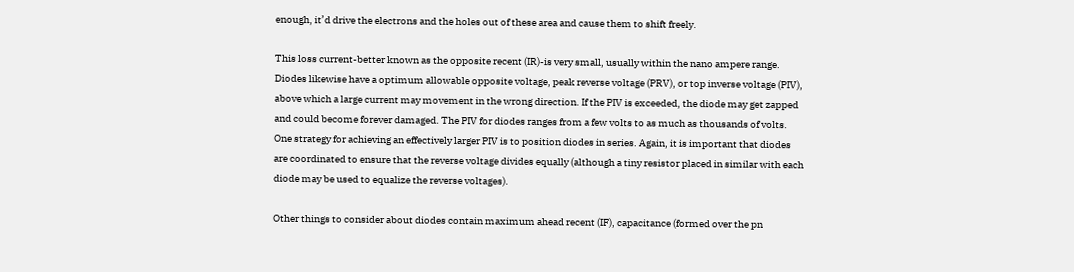enough, it’d drive the electrons and the holes out of these area and cause them to shift freely.

This loss current-better known as the opposite recent (IR)-is very small, usually within the nano ampere range. Diodes likewise have a optimum allowable opposite voltage, peak reverse voltage (PRV), or top inverse voltage (PIV), above which a large current may movement in the wrong direction. If the PIV is exceeded, the diode may get zapped and could become forever damaged. The PIV for diodes ranges from a few volts to as much as thousands of volts. One strategy for achieving an effectively larger PIV is to position diodes in series. Again, it is important that diodes are coordinated to ensure that the reverse voltage divides equally (although a tiny resistor placed in similar with each diode may be used to equalize the reverse voltages).

Other things to consider about diodes contain maximum ahead recent (IF), capacitance (formed over the pn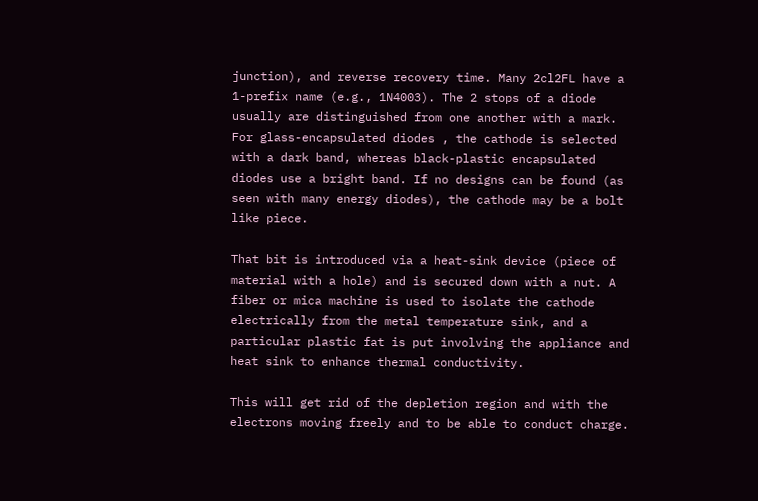junction), and reverse recovery time. Many 2cl2FL have a 1-prefix name (e.g., 1N4003). The 2 stops of a diode usually are distinguished from one another with a mark. For glass-encapsulated diodes , the cathode is selected with a dark band, whereas black-plastic encapsulated diodes use a bright band. If no designs can be found (as seen with many energy diodes), the cathode may be a bolt like piece.

That bit is introduced via a heat-sink device (piece of material with a hole) and is secured down with a nut. A fiber or mica machine is used to isolate the cathode electrically from the metal temperature sink, and a particular plastic fat is put involving the appliance and heat sink to enhance thermal conductivity.

This will get rid of the depletion region and with the electrons moving freely and to be able to conduct charge.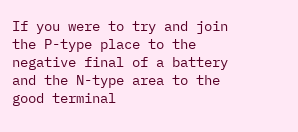If you were to try and join the P-type place to the negative final of a battery and the N-type area to the good terminal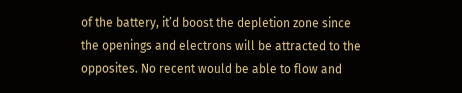of the battery, it’d boost the depletion zone since the openings and electrons will be attracted to the opposites. No recent would be able to flow and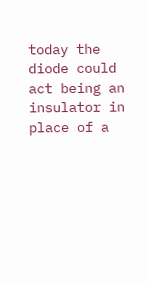today the diode could act being an insulator in place of a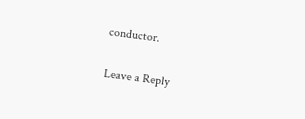conductor.

Leave a Reply